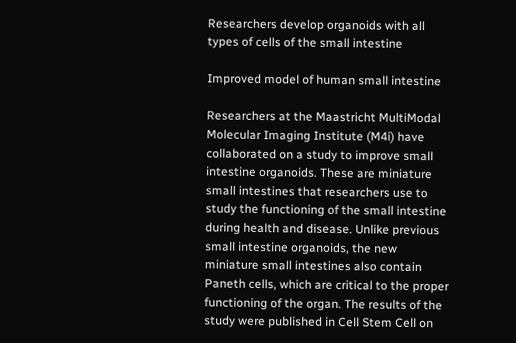Researchers develop organoids with all types of cells of the small intestine

Improved model of human small intestine

Researchers at the Maastricht MultiModal Molecular Imaging Institute (M4i) have collaborated on a study to improve small intestine organoids. These are miniature small intestines that researchers use to study the functioning of the small intestine during health and disease. Unlike previous small intestine organoids, the new miniature small intestines also contain Paneth cells, which are critical to the proper functioning of the organ. The results of the study were published in Cell Stem Cell on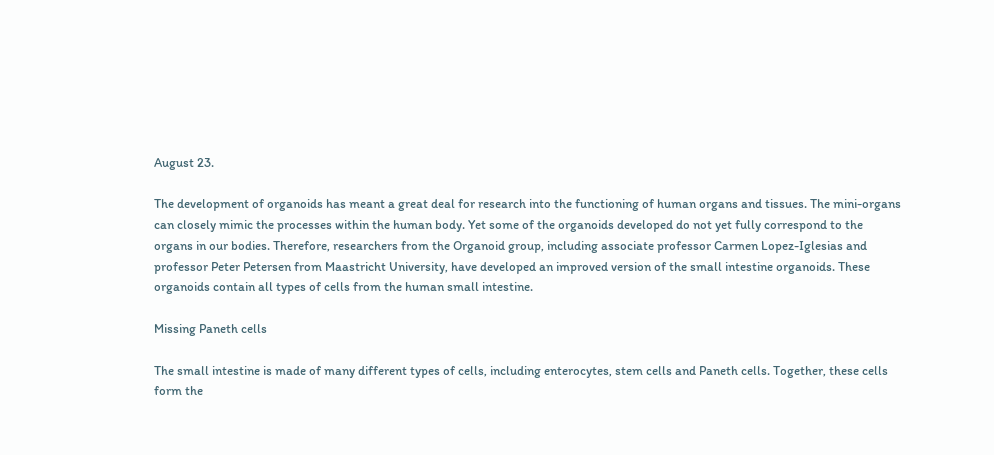August 23.

The development of organoids has meant a great deal for research into the functioning of human organs and tissues. The mini-organs can closely mimic the processes within the human body. Yet some of the organoids developed do not yet fully correspond to the organs in our bodies. Therefore, researchers from the Organoid group, including associate professor Carmen Lopez-Iglesias and professor Peter Petersen from Maastricht University, have developed an improved version of the small intestine organoids. These organoids contain all types of cells from the human small intestine.

Missing Paneth cells

The small intestine is made of many different types of cells, including enterocytes, stem cells and Paneth cells. Together, these cells form the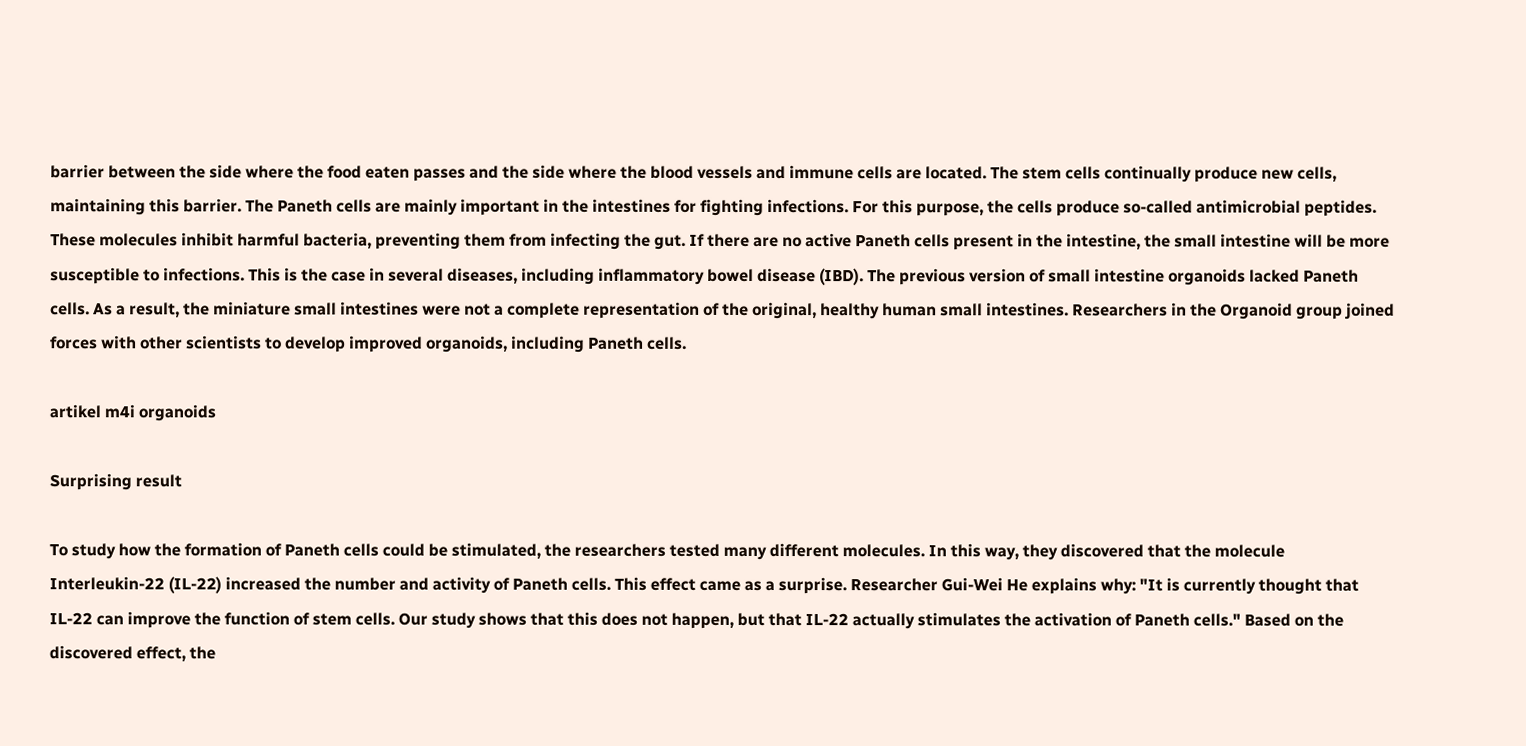barrier between the side where the food eaten passes and the side where the blood vessels and immune cells are located. The stem cells continually produce new cells, maintaining this barrier. The Paneth cells are mainly important in the intestines for fighting infections. For this purpose, the cells produce so-called antimicrobial peptides. These molecules inhibit harmful bacteria, preventing them from infecting the gut. If there are no active Paneth cells present in the intestine, the small intestine will be more susceptible to infections. This is the case in several diseases, including inflammatory bowel disease (IBD). The previous version of small intestine organoids lacked Paneth cells. As a result, the miniature small intestines were not a complete representation of the original, healthy human small intestines. Researchers in the Organoid group joined forces with other scientists to develop improved organoids, including Paneth cells.

artikel m4i organoids

Surprising result

To study how the formation of Paneth cells could be stimulated, the researchers tested many different molecules. In this way, they discovered that the molecule Interleukin-22 (IL-22) increased the number and activity of Paneth cells. This effect came as a surprise. Researcher Gui-Wei He explains why: "It is currently thought that IL-22 can improve the function of stem cells. Our study shows that this does not happen, but that IL-22 actually stimulates the activation of Paneth cells." Based on the discovered effect, the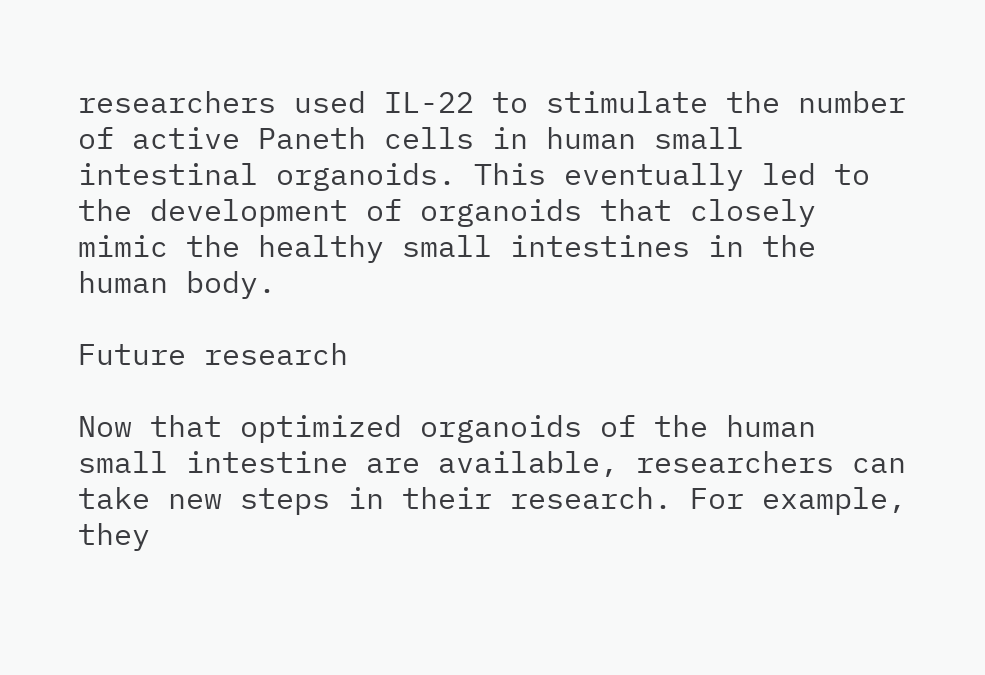researchers used IL-22 to stimulate the number of active Paneth cells in human small intestinal organoids. This eventually led to the development of organoids that closely mimic the healthy small intestines in the human body.

Future research

Now that optimized organoids of the human small intestine are available, researchers can take new steps in their research. For example, they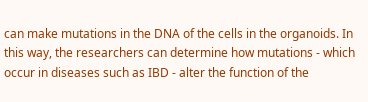can make mutations in the DNA of the cells in the organoids. In this way, the researchers can determine how mutations - which occur in diseases such as IBD - alter the function of the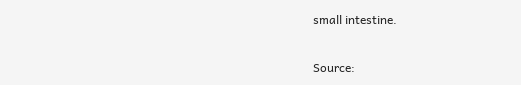small intestine.

Source: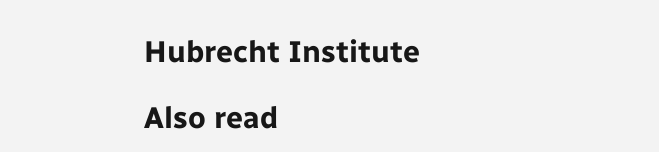Hubrecht Institute

Also read